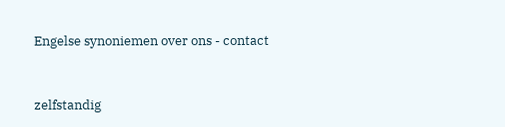Engelse synoniemen over ons - contact


zelfstandig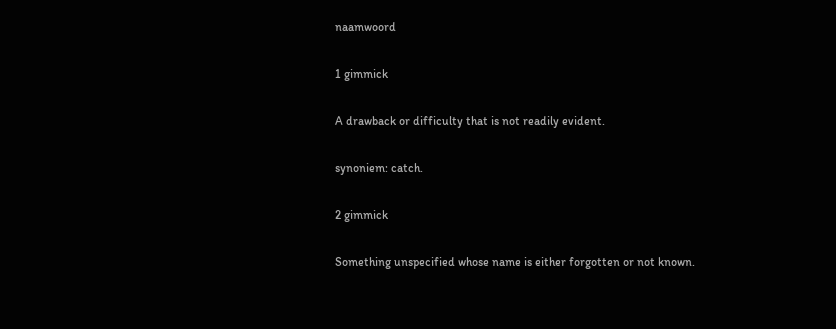naamwoord

1 gimmick

A drawback or difficulty that is not readily evident.

synoniem: catch.

2 gimmick

Something unspecified whose name is either forgotten or not known.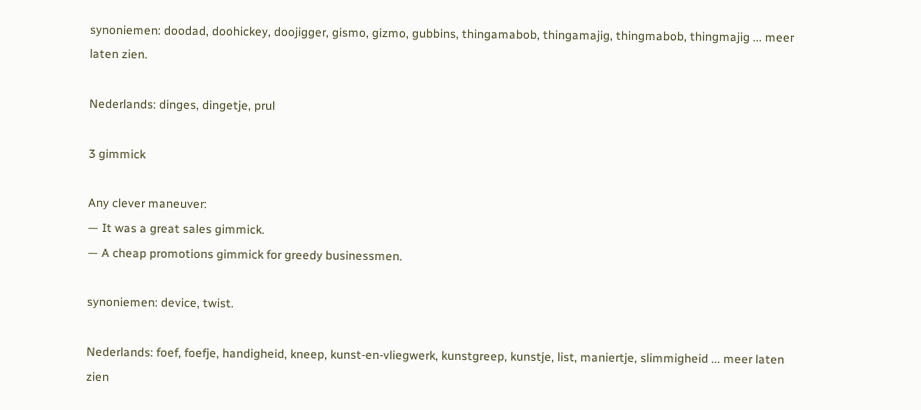synoniemen: doodad, doohickey, doojigger, gismo, gizmo, gubbins, thingamabob, thingamajig, thingmabob, thingmajig ... meer laten zien.

Nederlands: dinges, dingetje, prul

3 gimmick

Any clever maneuver:
— It was a great sales gimmick.
— A cheap promotions gimmick for greedy businessmen.

synoniemen: device, twist.

Nederlands: foef, foefje, handigheid, kneep, kunst-en-vliegwerk, kunstgreep, kunstje, list, maniertje, slimmigheid ... meer laten zien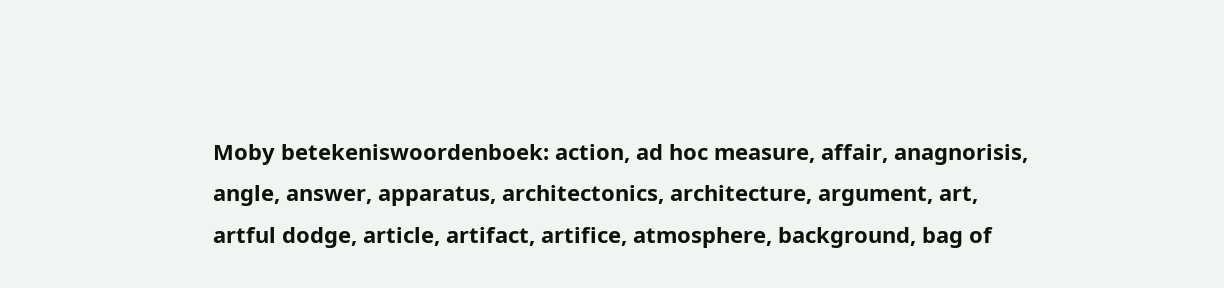Moby betekeniswoordenboek: action, ad hoc measure, affair, anagnorisis, angle, answer, apparatus, architectonics, architecture, argument, art, artful dodge, article, artifact, artifice, atmosphere, background, bag of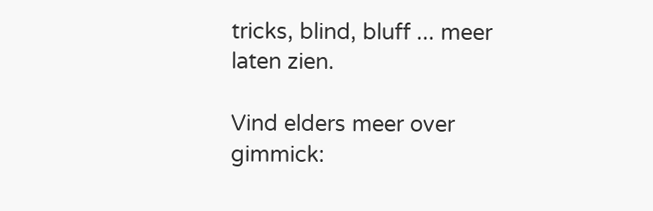tricks, blind, bluff ... meer laten zien.

Vind elders meer over gimmick: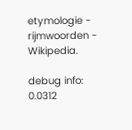etymologie - rijmwoorden - Wikipedia.

debug info: 0.0312